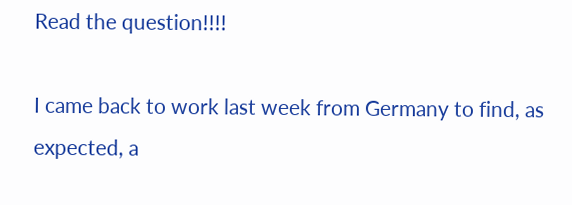Read the question!!!!

I came back to work last week from Germany to find, as expected, a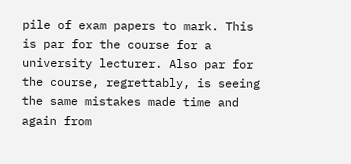pile of exam papers to mark. This is par for the course for a university lecturer. Also par for the course, regrettably, is seeing the same mistakes made time and again from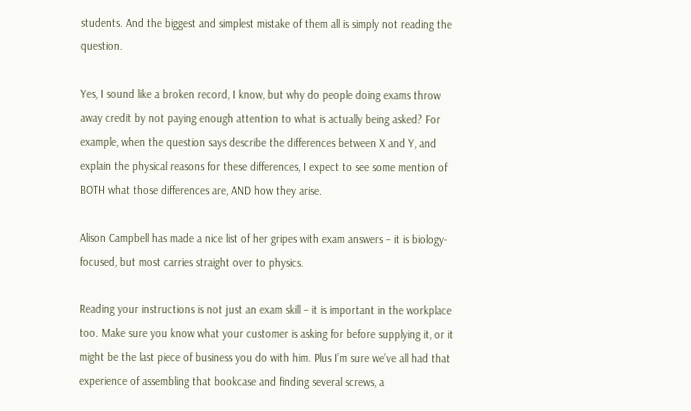students. And the biggest and simplest mistake of them all is simply not reading the question.

Yes, I sound like a broken record, I know, but why do people doing exams throw away credit by not paying enough attention to what is actually being asked? For example, when the question says describe the differences between X and Y, and explain the physical reasons for these differences, I expect to see some mention of BOTH what those differences are, AND how they arise.

Alison Campbell has made a nice list of her gripes with exam answers – it is biology-focused, but most carries straight over to physics.

Reading your instructions is not just an exam skill – it is important in the workplace too. Make sure you know what your customer is asking for before supplying it, or it might be the last piece of business you do with him. Plus I’m sure we’ve all had that experience of assembling that bookcase and finding several screws, a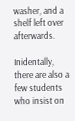washer, and a shelf left over afterwards.

Inidentally, there are also a few students who insist on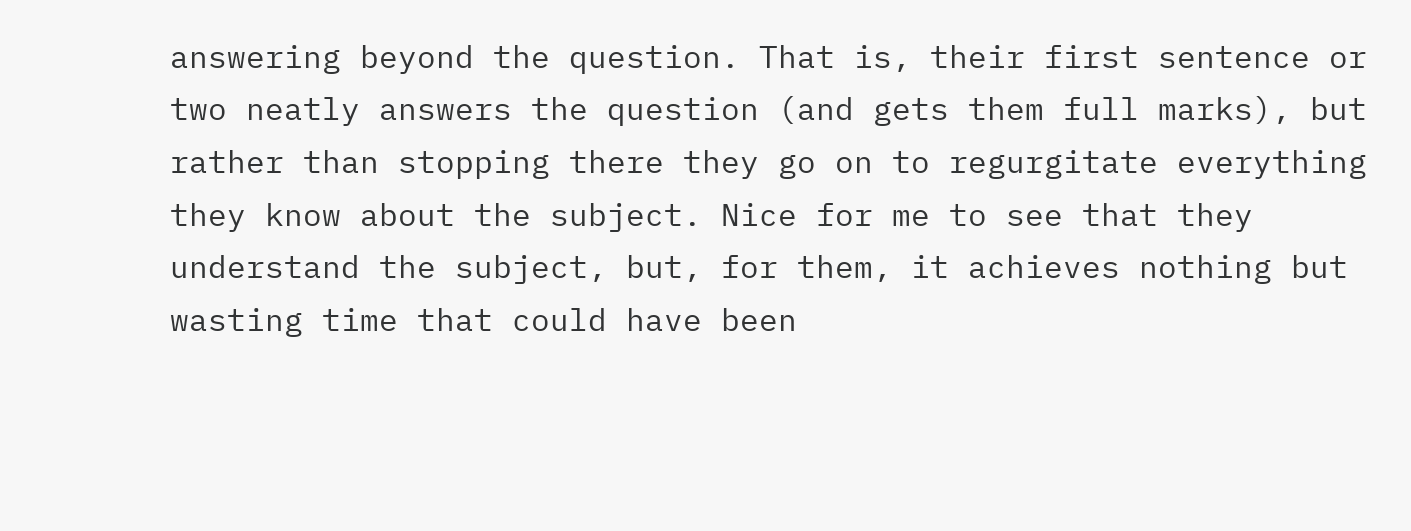answering beyond the question. That is, their first sentence or two neatly answers the question (and gets them full marks), but rather than stopping there they go on to regurgitate everything they know about the subject. Nice for me to see that they understand the subject, but, for them, it achieves nothing but wasting time that could have been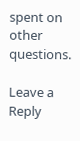spent on other questions.

Leave a Reply